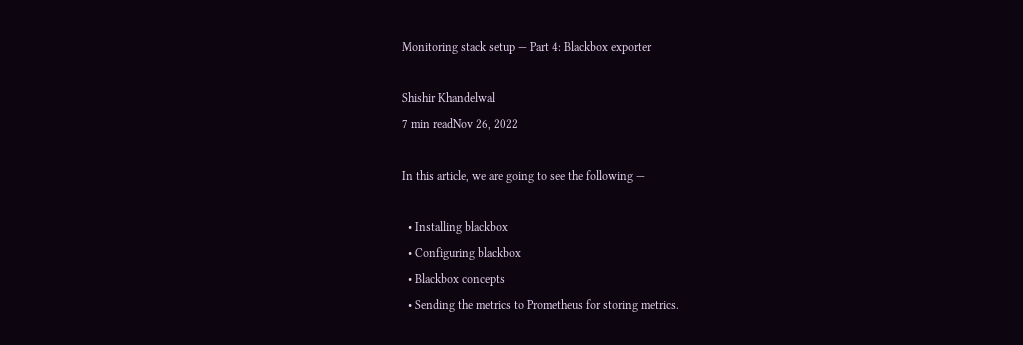Monitoring stack setup — Part 4: Blackbox exporter

Shishir Khandelwal
7 min readNov 26, 2022

In this article, we are going to see the following —

  • Installing blackbox
  • Configuring blackbox
  • Blackbox concepts
  • Sending the metrics to Prometheus for storing metrics.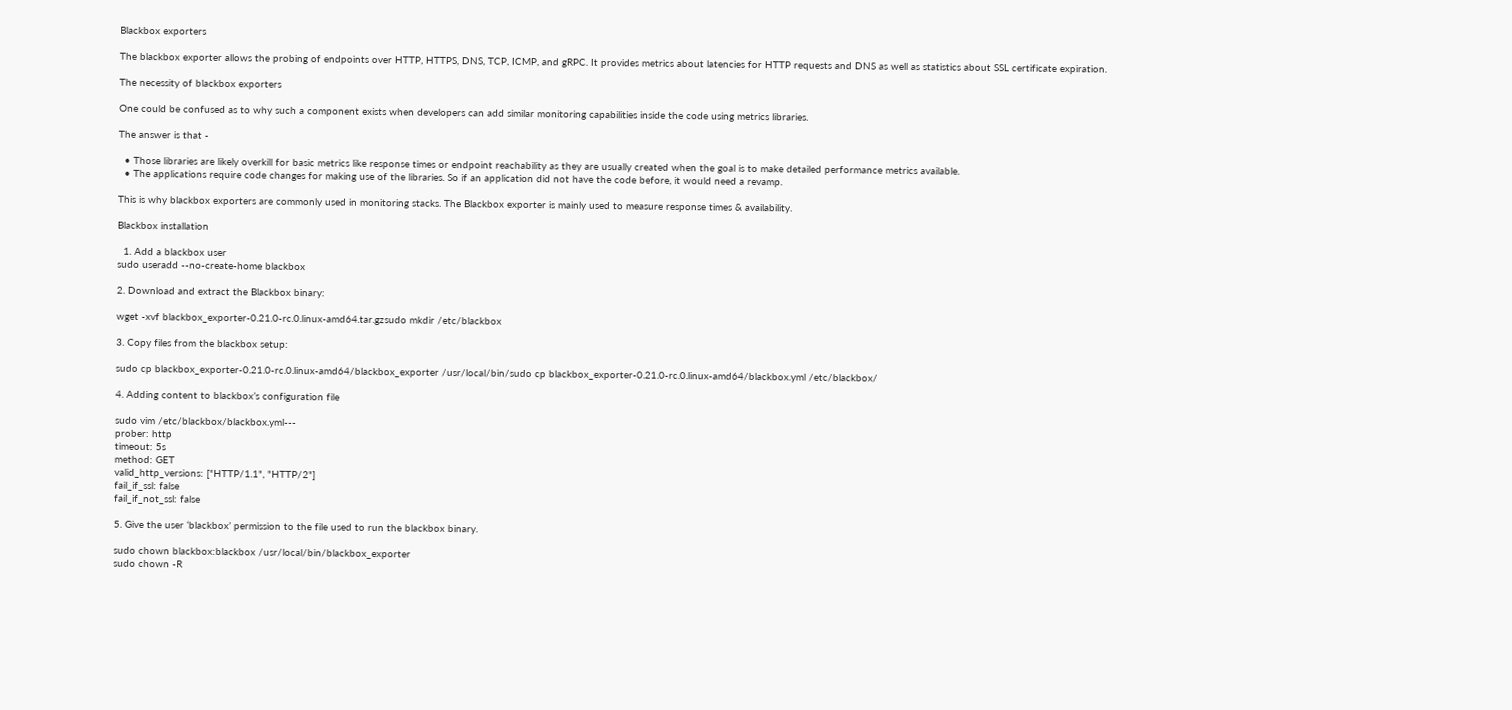Blackbox exporters

The blackbox exporter allows the probing of endpoints over HTTP, HTTPS, DNS, TCP, ICMP, and gRPC. It provides metrics about latencies for HTTP requests and DNS as well as statistics about SSL certificate expiration.

The necessity of blackbox exporters

One could be confused as to why such a component exists when developers can add similar monitoring capabilities inside the code using metrics libraries.

The answer is that -

  • Those libraries are likely overkill for basic metrics like response times or endpoint reachability as they are usually created when the goal is to make detailed performance metrics available.
  • The applications require code changes for making use of the libraries. So if an application did not have the code before, it would need a revamp.

This is why blackbox exporters are commonly used in monitoring stacks. The Blackbox exporter is mainly used to measure response times & availability.

Blackbox installation

  1. Add a blackbox user
sudo useradd --no-create-home blackbox

2. Download and extract the Blackbox binary:

wget -xvf blackbox_exporter-0.21.0-rc.0.linux-amd64.tar.gzsudo mkdir /etc/blackbox

3. Copy files from the blackbox setup:

sudo cp blackbox_exporter-0.21.0-rc.0.linux-amd64/blackbox_exporter /usr/local/bin/sudo cp blackbox_exporter-0.21.0-rc.0.linux-amd64/blackbox.yml /etc/blackbox/

4. Adding content to blackbox’s configuration file

sudo vim /etc/blackbox/blackbox.yml---
prober: http
timeout: 5s
method: GET
valid_http_versions: ["HTTP/1.1", "HTTP/2"]
fail_if_ssl: false
fail_if_not_ssl: false

5. Give the user ‘blackbox’ permission to the file used to run the blackbox binary.

sudo chown blackbox:blackbox /usr/local/bin/blackbox_exporter
sudo chown -R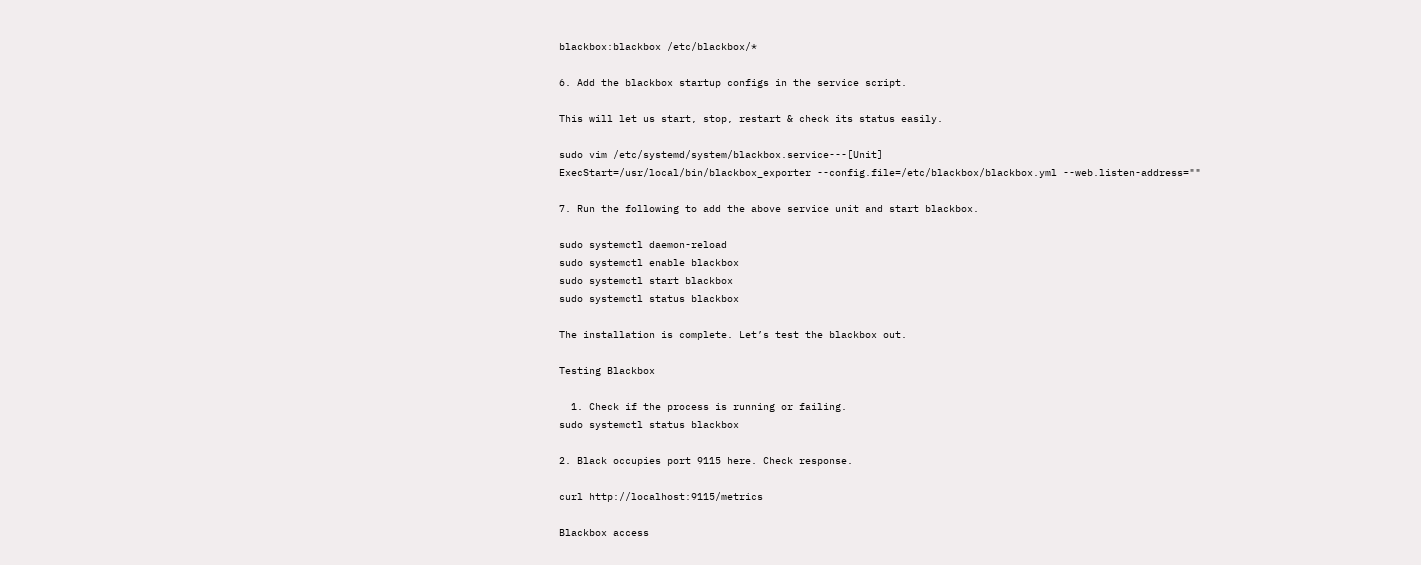blackbox:blackbox /etc/blackbox/*

6. Add the blackbox startup configs in the service script.

This will let us start, stop, restart & check its status easily.

sudo vim /etc/systemd/system/blackbox.service---[Unit]
ExecStart=/usr/local/bin/blackbox_exporter --config.file=/etc/blackbox/blackbox.yml --web.listen-address=""

7. Run the following to add the above service unit and start blackbox.

sudo systemctl daemon-reload
sudo systemctl enable blackbox
sudo systemctl start blackbox
sudo systemctl status blackbox

The installation is complete. Let’s test the blackbox out.

Testing Blackbox

  1. Check if the process is running or failing.
sudo systemctl status blackbox

2. Black occupies port 9115 here. Check response.

curl http://localhost:9115/metrics

Blackbox access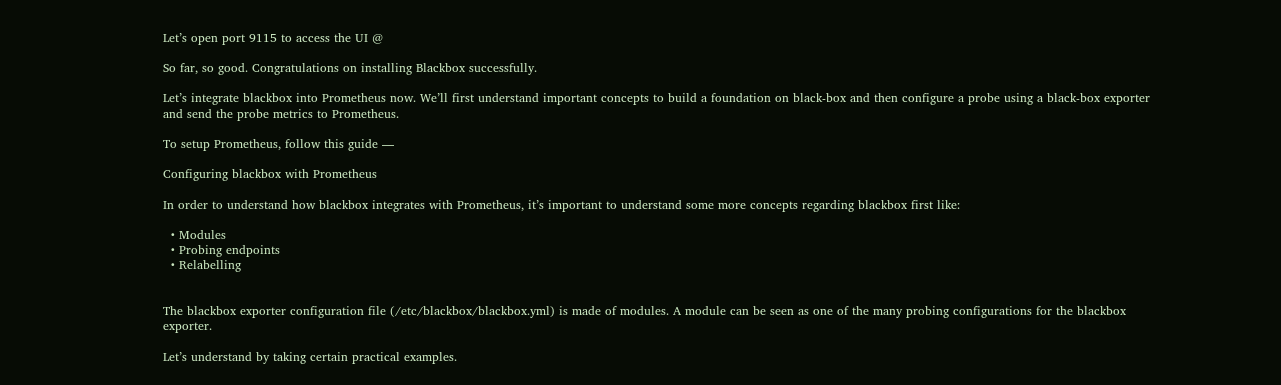Let’s open port 9115 to access the UI @

So far, so good. Congratulations on installing Blackbox successfully.

Let’s integrate blackbox into Prometheus now. We’ll first understand important concepts to build a foundation on black-box and then configure a probe using a black-box exporter and send the probe metrics to Prometheus.

To setup Prometheus, follow this guide —

Configuring blackbox with Prometheus

In order to understand how blackbox integrates with Prometheus, it’s important to understand some more concepts regarding blackbox first like:

  • Modules
  • Probing endpoints
  • Relabelling


The blackbox exporter configuration file (/etc/blackbox/blackbox.yml) is made of modules. A module can be seen as one of the many probing configurations for the blackbox exporter.

Let’s understand by taking certain practical examples.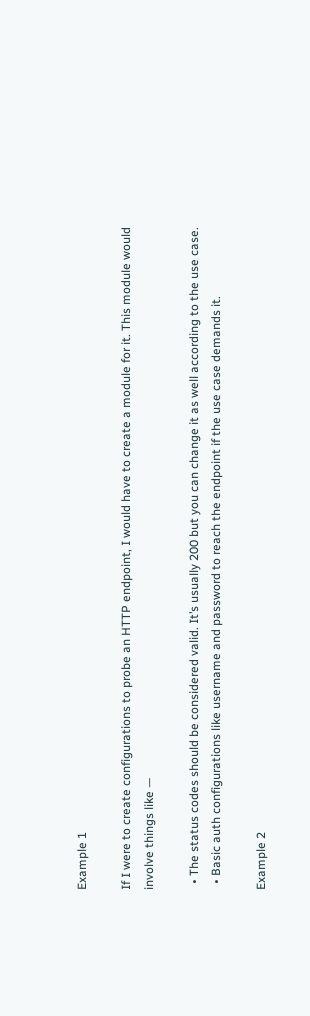Example 1

If I were to create configurations to probe an HTTP endpoint, I would have to create a module for it. This module would involve things like —

  • The status codes should be considered valid. It’s usually 200 but you can change it as well according to the use case.
  • Basic auth configurations like username and password to reach the endpoint if the use case demands it.

Example 2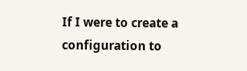If I were to create a configuration to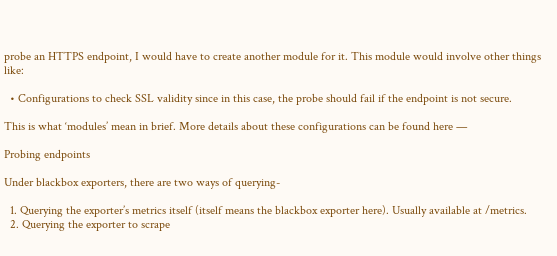probe an HTTPS endpoint, I would have to create another module for it. This module would involve other things like:

  • Configurations to check SSL validity since in this case, the probe should fail if the endpoint is not secure.

This is what ‘modules’ mean in brief. More details about these configurations can be found here —

Probing endpoints

Under blackbox exporters, there are two ways of querying-

  1. Querying the exporter’s metrics itself (itself means the blackbox exporter here). Usually available at /metrics.
  2. Querying the exporter to scrape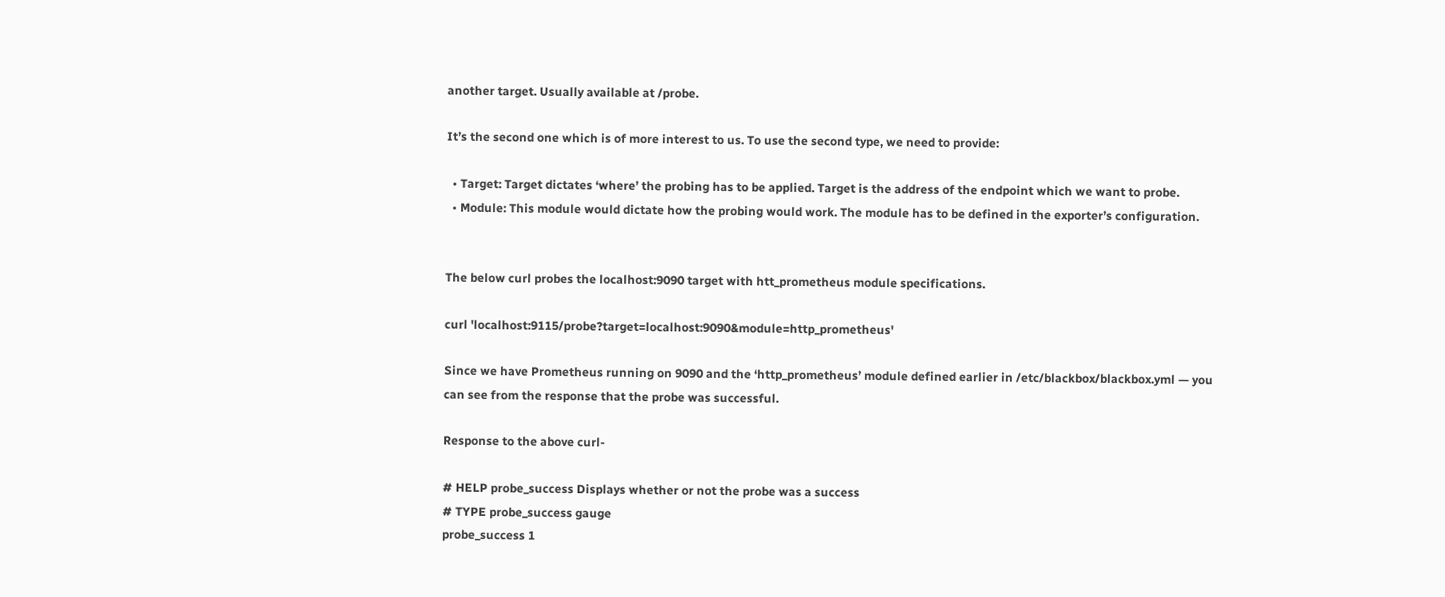another target. Usually available at /probe.

It’s the second one which is of more interest to us. To use the second type, we need to provide:

  • Target: Target dictates ‘where’ the probing has to be applied. Target is the address of the endpoint which we want to probe.
  • Module: This module would dictate how the probing would work. The module has to be defined in the exporter’s configuration.


The below curl probes the localhost:9090 target with htt_prometheus module specifications.

curl 'localhost:9115/probe?target=localhost:9090&module=http_prometheus'

Since we have Prometheus running on 9090 and the ‘http_prometheus’ module defined earlier in /etc/blackbox/blackbox.yml — you can see from the response that the probe was successful.

Response to the above curl-

# HELP probe_success Displays whether or not the probe was a success
# TYPE probe_success gauge
probe_success 1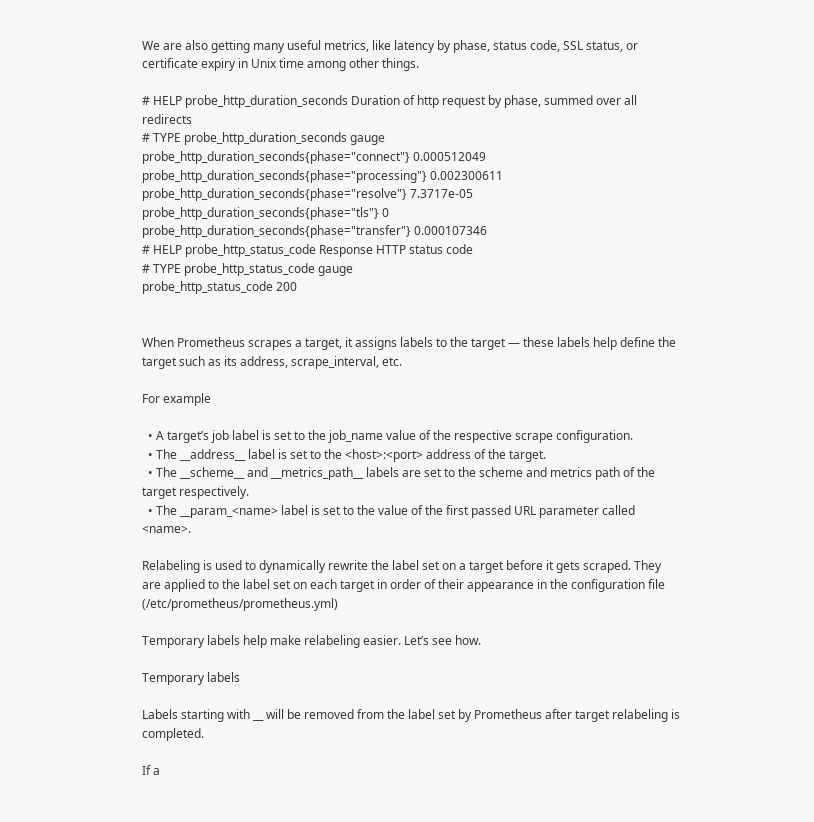We are also getting many useful metrics, like latency by phase, status code, SSL status, or certificate expiry in Unix time among other things.

# HELP probe_http_duration_seconds Duration of http request by phase, summed over all redirects
# TYPE probe_http_duration_seconds gauge
probe_http_duration_seconds{phase="connect"} 0.000512049
probe_http_duration_seconds{phase="processing"} 0.002300611
probe_http_duration_seconds{phase="resolve"} 7.3717e-05
probe_http_duration_seconds{phase="tls"} 0
probe_http_duration_seconds{phase="transfer"} 0.000107346
# HELP probe_http_status_code Response HTTP status code
# TYPE probe_http_status_code gauge
probe_http_status_code 200


When Prometheus scrapes a target, it assigns labels to the target — these labels help define the target such as its address, scrape_interval, etc.

For example

  • A target’s job label is set to the job_name value of the respective scrape configuration.
  • The __address__ label is set to the <host>:<port> address of the target.
  • The __scheme__ and __metrics_path__ labels are set to the scheme and metrics path of the target respectively.
  • The __param_<name> label is set to the value of the first passed URL parameter called <name>.

Relabeling is used to dynamically rewrite the label set on a target before it gets scraped. They are applied to the label set on each target in order of their appearance in the configuration file (/etc/prometheus/prometheus.yml)

Temporary labels help make relabeling easier. Let’s see how.

Temporary labels

Labels starting with __ will be removed from the label set by Prometheus after target relabeling is completed.

If a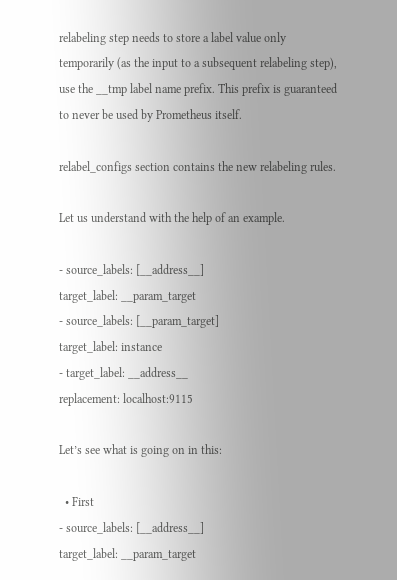relabeling step needs to store a label value only temporarily (as the input to a subsequent relabeling step), use the __tmp label name prefix. This prefix is guaranteed to never be used by Prometheus itself.

relabel_configs section contains the new relabeling rules.

Let us understand with the help of an example.

- source_labels: [__address__]
target_label: __param_target
- source_labels: [__param_target]
target_label: instance
- target_label: __address__
replacement: localhost:9115

Let’s see what is going on in this:

  • First
- source_labels: [__address__]
target_label: __param_target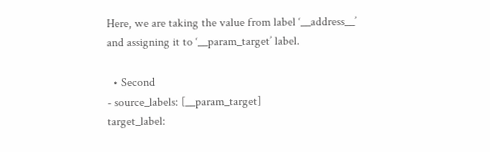Here, we are taking the value from label ‘__address__’ and assigning it to ‘__param_target’ label.

  • Second
- source_labels: [__param_target]
target_label: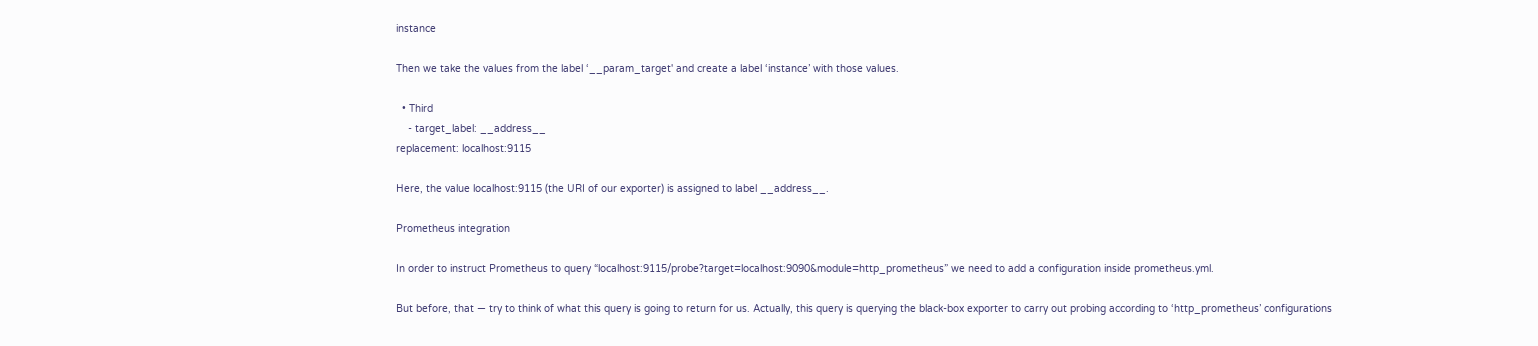instance

Then we take the values from the label ‘__param_target' and create a label ‘instance’ with those values.

  • Third
    - target_label: __address__
replacement: localhost:9115

Here, the value localhost:9115 (the URI of our exporter) is assigned to label __address__.

Prometheus integration

In order to instruct Prometheus to query “localhost:9115/probe?target=localhost:9090&module=http_prometheus” we need to add a configuration inside prometheus.yml.

But before, that — try to think of what this query is going to return for us. Actually, this query is querying the black-box exporter to carry out probing according to ‘http_prometheus’ configurations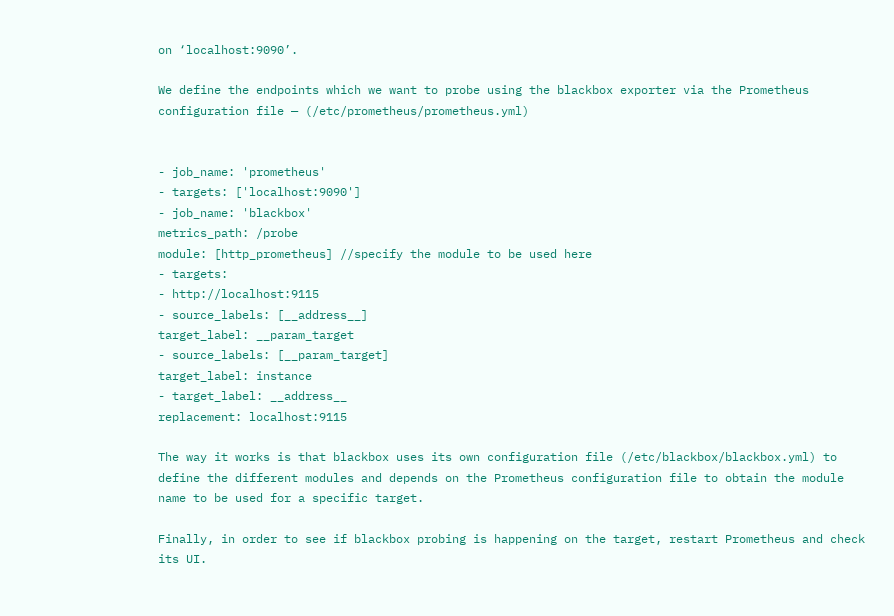on ‘localhost:9090’.

We define the endpoints which we want to probe using the blackbox exporter via the Prometheus configuration file — (/etc/prometheus/prometheus.yml)


- job_name: 'prometheus'
- targets: ['localhost:9090']
- job_name: 'blackbox'
metrics_path: /probe
module: [http_prometheus] //specify the module to be used here
- targets:
- http://localhost:9115
- source_labels: [__address__]
target_label: __param_target
- source_labels: [__param_target]
target_label: instance
- target_label: __address__
replacement: localhost:9115

The way it works is that blackbox uses its own configuration file (/etc/blackbox/blackbox.yml) to define the different modules and depends on the Prometheus configuration file to obtain the module name to be used for a specific target.

Finally, in order to see if blackbox probing is happening on the target, restart Prometheus and check its UI.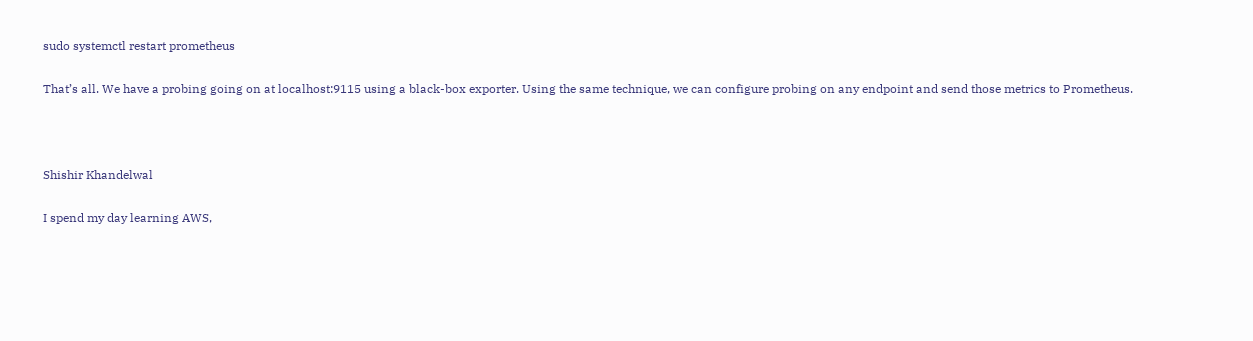sudo systemctl restart prometheus

That’s all. We have a probing going on at localhost:9115 using a black-box exporter. Using the same technique, we can configure probing on any endpoint and send those metrics to Prometheus.



Shishir Khandelwal

I spend my day learning AWS,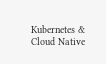Kubernetes & Cloud Native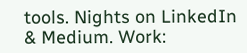tools. Nights on LinkedIn & Medium. Work: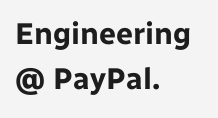Engineering @ PayPal.